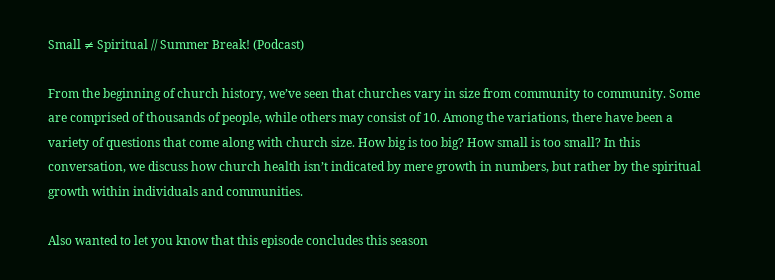Small ≠ Spiritual // Summer Break! (Podcast)

From the beginning of church history, we’ve seen that churches vary in size from community to community. Some are comprised of thousands of people, while others may consist of 10. Among the variations, there have been a variety of questions that come along with church size. How big is too big? How small is too small? In this conversation, we discuss how church health isn’t indicated by mere growth in numbers, but rather by the spiritual growth within individuals and communities.

Also wanted to let you know that this episode concludes this season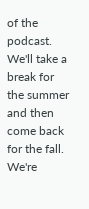of the podcast. We'll take a break for the summer and then come back for the fall. We're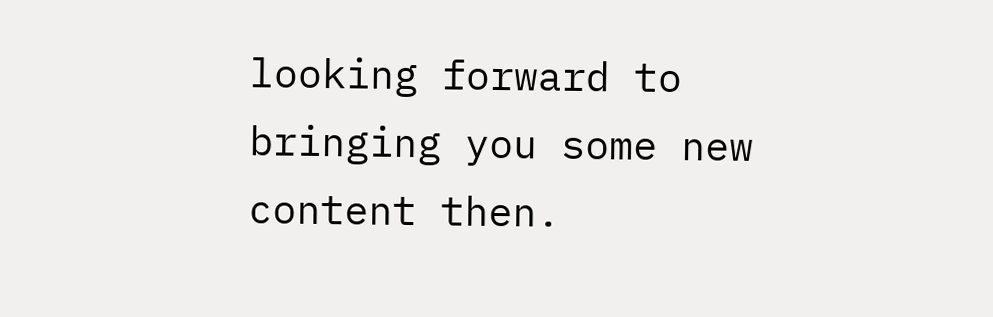looking forward to bringing you some new content then.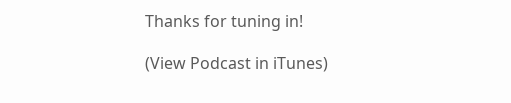Thanks for tuning in!

(View Podcast in iTunes)